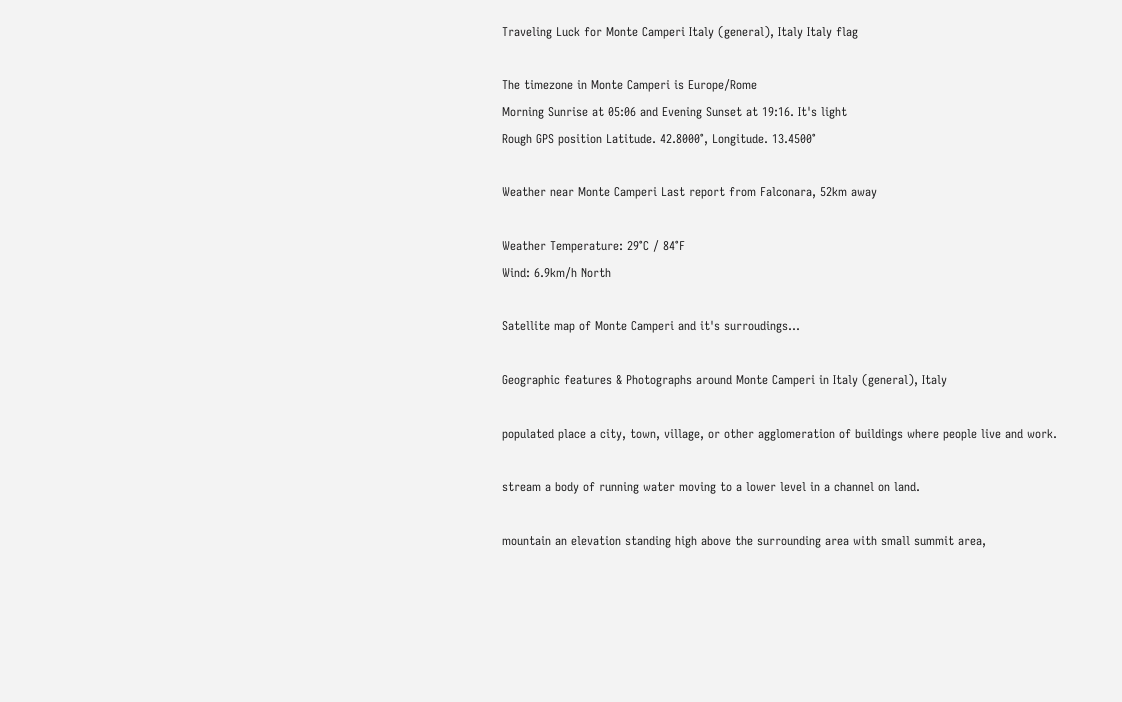Traveling Luck for Monte Camperi Italy (general), Italy Italy flag

The timezone in Monte Camperi is Europe/Rome
Morning Sunrise at 05:06 and Evening Sunset at 19:16. It's light
Rough GPS position Latitude. 42.8000°, Longitude. 13.4500°

Weather near Monte Camperi Last report from Falconara, 52km away

Weather Temperature: 29°C / 84°F
Wind: 6.9km/h North

Satellite map of Monte Camperi and it's surroudings...

Geographic features & Photographs around Monte Camperi in Italy (general), Italy

populated place a city, town, village, or other agglomeration of buildings where people live and work.

stream a body of running water moving to a lower level in a channel on land.

mountain an elevation standing high above the surrounding area with small summit area,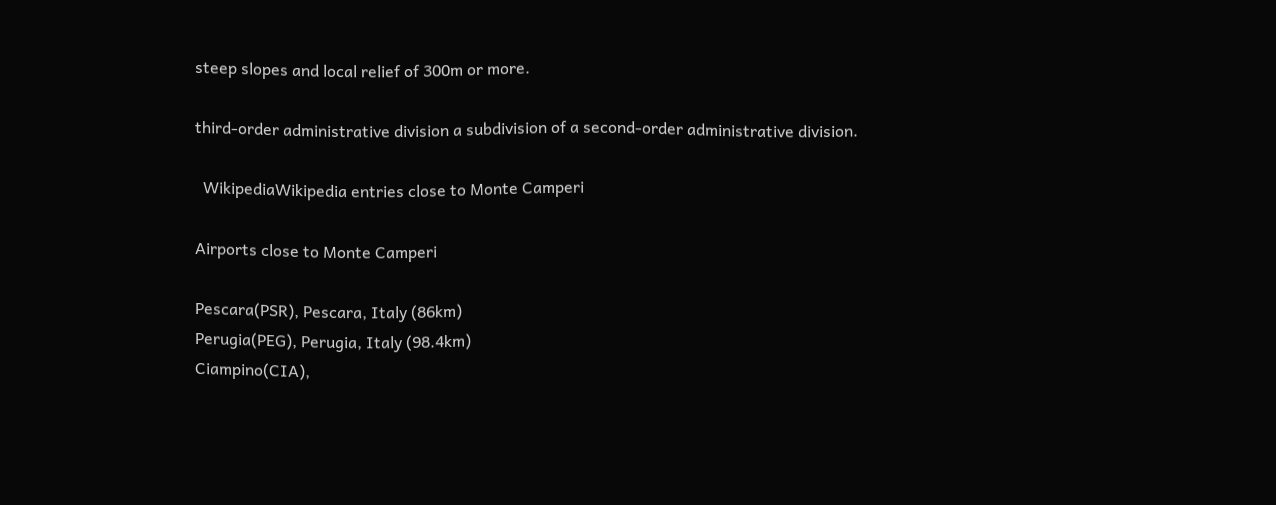steep slopes and local relief of 300m or more.

third-order administrative division a subdivision of a second-order administrative division.

  WikipediaWikipedia entries close to Monte Camperi

Airports close to Monte Camperi

Pescara(PSR), Pescara, Italy (86km)
Perugia(PEG), Perugia, Italy (98.4km)
Ciampino(CIA),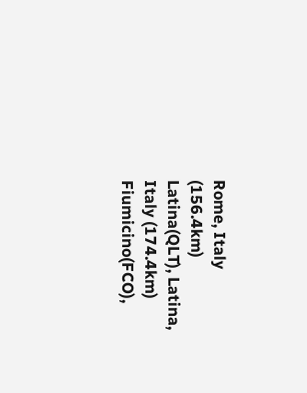Rome, Italy (156.4km)
Latina(QLT), Latina, Italy (174.4km)
Fiumicino(FCO),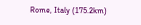Rome, Italy (175.2km)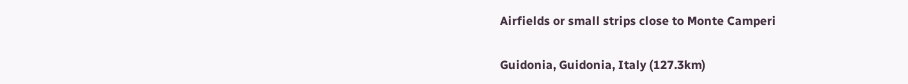Airfields or small strips close to Monte Camperi

Guidonia, Guidonia, Italy (127.3km)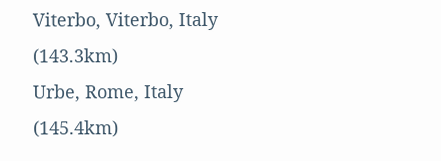Viterbo, Viterbo, Italy (143.3km)
Urbe, Rome, Italy (145.4km)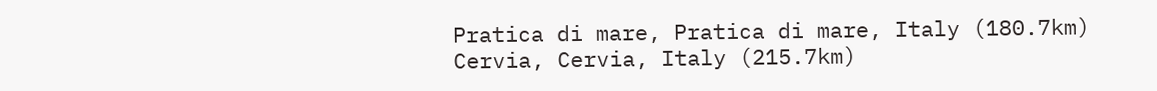Pratica di mare, Pratica di mare, Italy (180.7km)
Cervia, Cervia, Italy (215.7km)